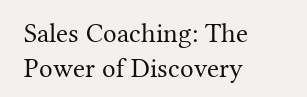Sales Coaching: The Power of Discovery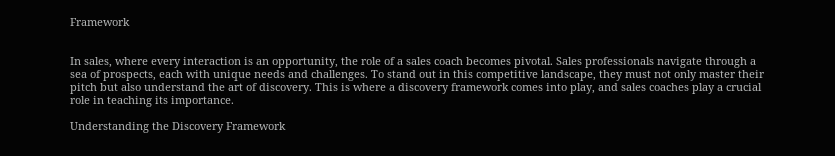Framework


In sales, where every interaction is an opportunity, the role of a sales coach becomes pivotal. Sales professionals navigate through a sea of prospects, each with unique needs and challenges. To stand out in this competitive landscape, they must not only master their pitch but also understand the art of discovery. This is where a discovery framework comes into play, and sales coaches play a crucial role in teaching its importance.

Understanding the Discovery Framework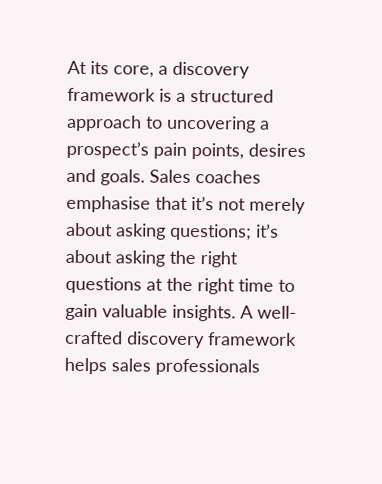At its core, a discovery framework is a structured approach to uncovering a prospect’s pain points, desires and goals. Sales coaches emphasise that it’s not merely about asking questions; it’s about asking the right questions at the right time to gain valuable insights. A well-crafted discovery framework helps sales professionals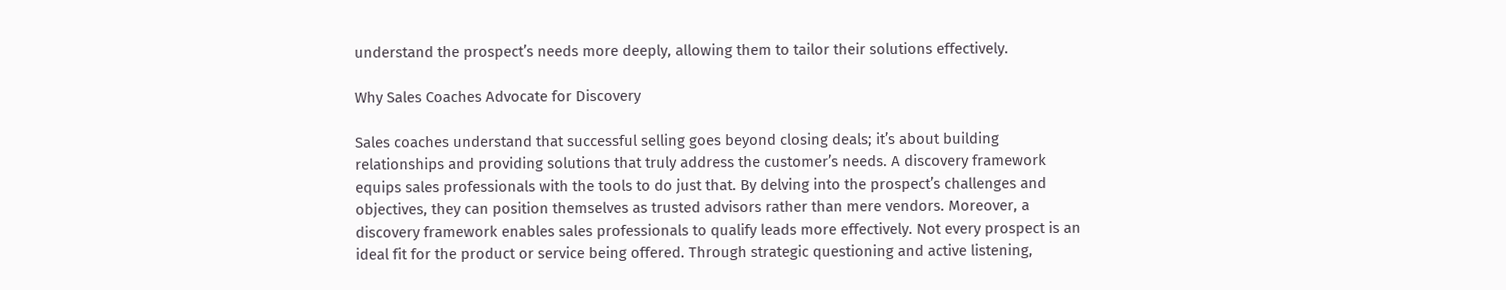understand the prospect’s needs more deeply, allowing them to tailor their solutions effectively.

Why Sales Coaches Advocate for Discovery

Sales coaches understand that successful selling goes beyond closing deals; it’s about building relationships and providing solutions that truly address the customer’s needs. A discovery framework equips sales professionals with the tools to do just that. By delving into the prospect’s challenges and objectives, they can position themselves as trusted advisors rather than mere vendors. Moreover, a discovery framework enables sales professionals to qualify leads more effectively. Not every prospect is an ideal fit for the product or service being offered. Through strategic questioning and active listening,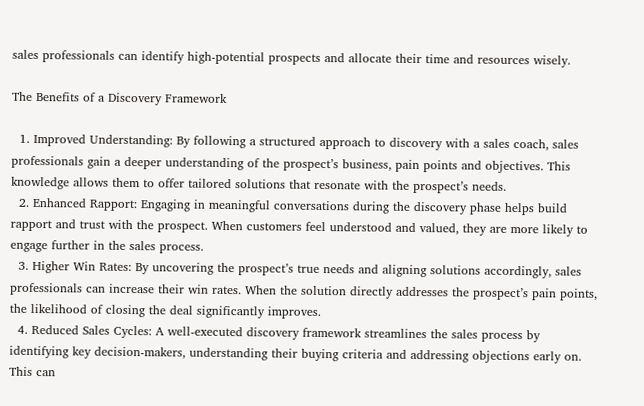sales professionals can identify high-potential prospects and allocate their time and resources wisely.

The Benefits of a Discovery Framework

  1. Improved Understanding: By following a structured approach to discovery with a sales coach, sales professionals gain a deeper understanding of the prospect’s business, pain points and objectives. This knowledge allows them to offer tailored solutions that resonate with the prospect’s needs.
  2. Enhanced Rapport: Engaging in meaningful conversations during the discovery phase helps build rapport and trust with the prospect. When customers feel understood and valued, they are more likely to engage further in the sales process.
  3. Higher Win Rates: By uncovering the prospect’s true needs and aligning solutions accordingly, sales professionals can increase their win rates. When the solution directly addresses the prospect’s pain points, the likelihood of closing the deal significantly improves.
  4. Reduced Sales Cycles: A well-executed discovery framework streamlines the sales process by identifying key decision-makers, understanding their buying criteria and addressing objections early on. This can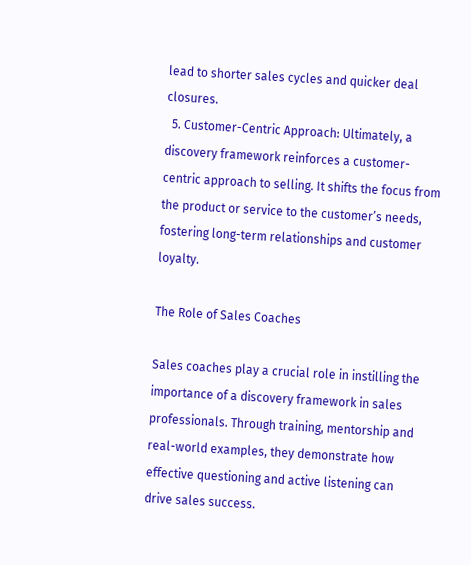lead to shorter sales cycles and quicker deal closures.
  5. Customer-Centric Approach: Ultimately, a discovery framework reinforces a customer-centric approach to selling. It shifts the focus from the product or service to the customer’s needs, fostering long-term relationships and customer loyalty.

The Role of Sales Coaches

Sales coaches play a crucial role in instilling the importance of a discovery framework in sales professionals. Through training, mentorship and real-world examples, they demonstrate how effective questioning and active listening can drive sales success.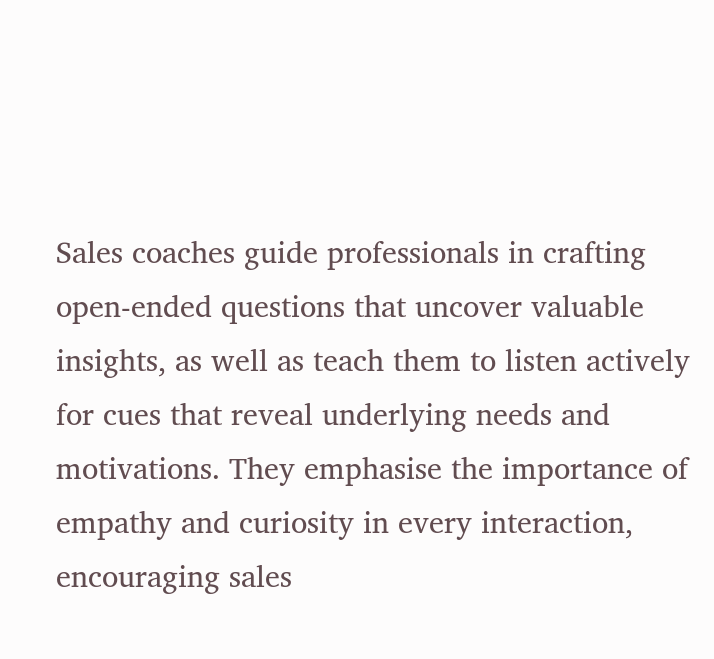Sales coaches guide professionals in crafting open-ended questions that uncover valuable insights, as well as teach them to listen actively for cues that reveal underlying needs and motivations. They emphasise the importance of empathy and curiosity in every interaction, encouraging sales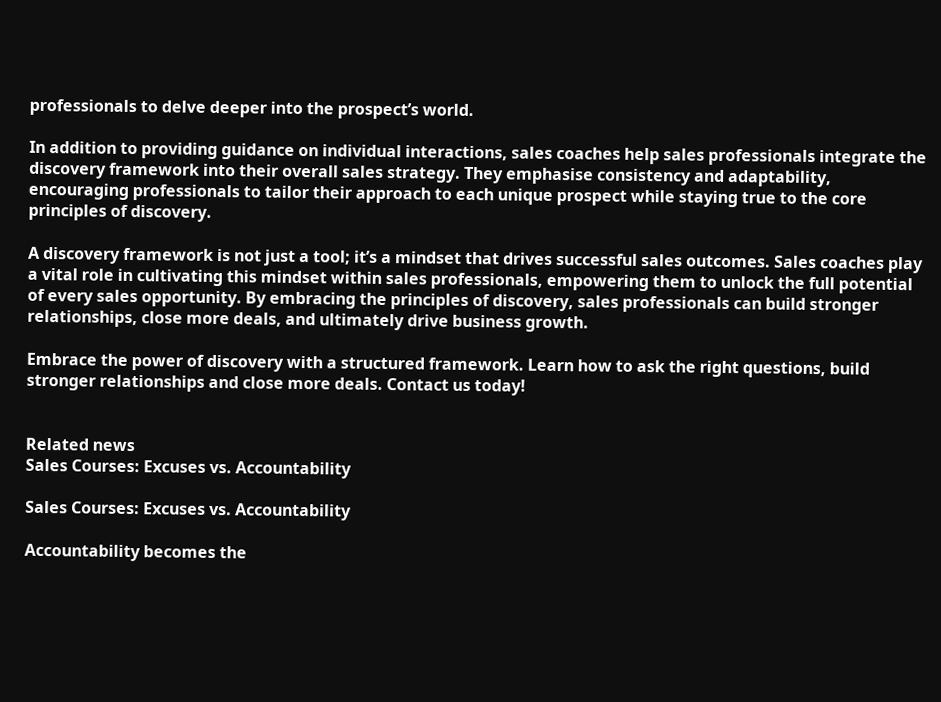professionals to delve deeper into the prospect’s world.

In addition to providing guidance on individual interactions, sales coaches help sales professionals integrate the discovery framework into their overall sales strategy. They emphasise consistency and adaptability, encouraging professionals to tailor their approach to each unique prospect while staying true to the core principles of discovery.

A discovery framework is not just a tool; it’s a mindset that drives successful sales outcomes. Sales coaches play a vital role in cultivating this mindset within sales professionals, empowering them to unlock the full potential of every sales opportunity. By embracing the principles of discovery, sales professionals can build stronger relationships, close more deals, and ultimately drive business growth.

Embrace the power of discovery with a structured framework. Learn how to ask the right questions, build stronger relationships and close more deals. Contact us today!


Related news
Sales Courses: Excuses vs. Accountability

Sales Courses: Excuses vs. Accountability

Accountability becomes the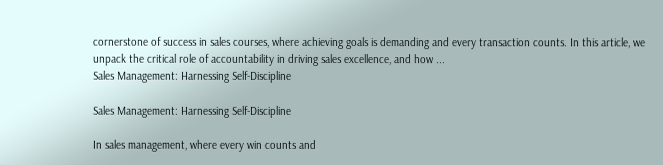cornerstone of success in sales courses, where achieving goals is demanding and every transaction counts. In this article, we unpack the critical role of accountability in driving sales excellence, and how ...
Sales Management: Harnessing Self-Discipline

Sales Management: Harnessing Self-Discipline

In sales management, where every win counts and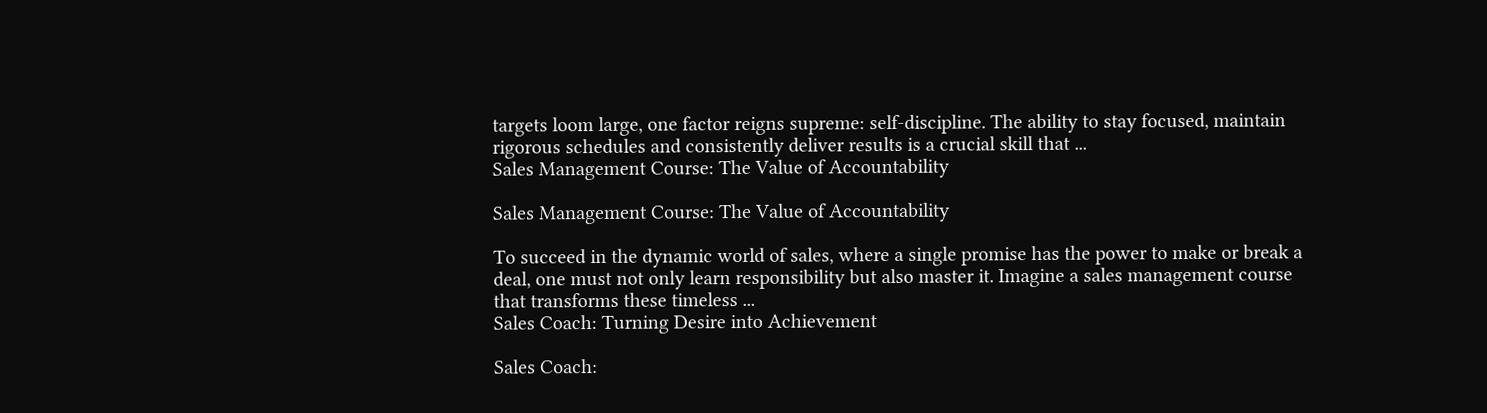targets loom large, one factor reigns supreme: self-discipline. The ability to stay focused, maintain rigorous schedules and consistently deliver results is a crucial skill that ...
Sales Management Course: The Value of Accountability

Sales Management Course: The Value of Accountability

To succeed in the dynamic world of sales, where a single promise has the power to make or break a deal, one must not only learn responsibility but also master it. Imagine a sales management course that transforms these timeless ...
Sales Coach: Turning Desire into Achievement

Sales Coach: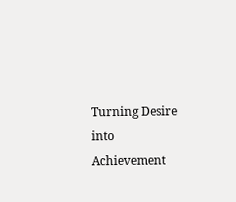Turning Desire into Achievement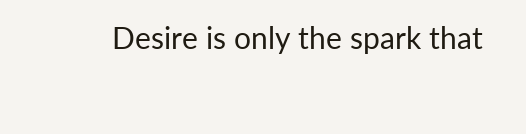Desire is only the spark that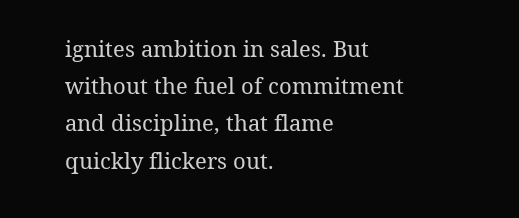ignites ambition in sales. But without the fuel of commitment and discipline, that flame quickly flickers out.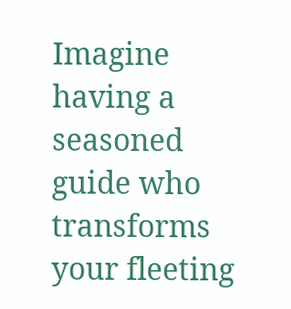Imagine having a seasoned guide who transforms your fleeting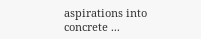aspirations into concrete ...